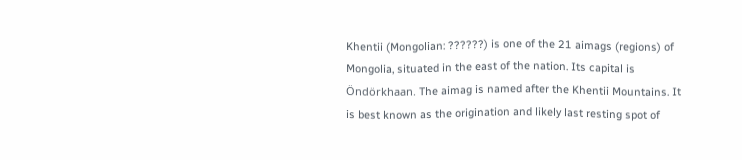Khentii (Mongolian: ??????) is one of the 21 aimags (regions) of Mongolia, situated in the east of the nation. Its capital is Öndörkhaan. The aimag is named after the Khentii Mountains. It is best known as the origination and likely last resting spot of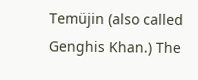Temüjin (also called Genghis Khan.) The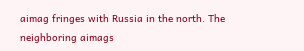aimag fringes with Russia in the north. The neighboring aimags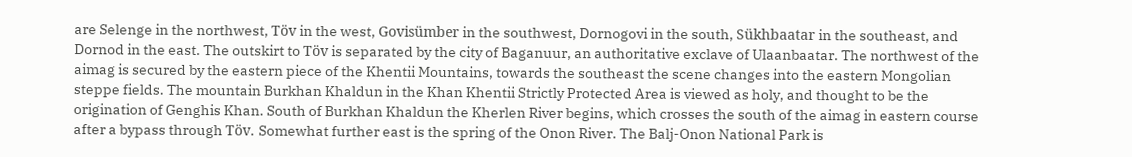are Selenge in the northwest, Töv in the west, Govisümber in the southwest, Dornogovi in the south, Sükhbaatar in the southeast, and Dornod in the east. The outskirt to Töv is separated by the city of Baganuur, an authoritative exclave of Ulaanbaatar. The northwest of the aimag is secured by the eastern piece of the Khentii Mountains, towards the southeast the scene changes into the eastern Mongolian steppe fields. The mountain Burkhan Khaldun in the Khan Khentii Strictly Protected Area is viewed as holy, and thought to be the origination of Genghis Khan. South of Burkhan Khaldun the Kherlen River begins, which crosses the south of the aimag in eastern course after a bypass through Töv. Somewhat further east is the spring of the Onon River. The Balj-Onon National Park is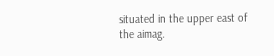situated in the upper east of the aimag.